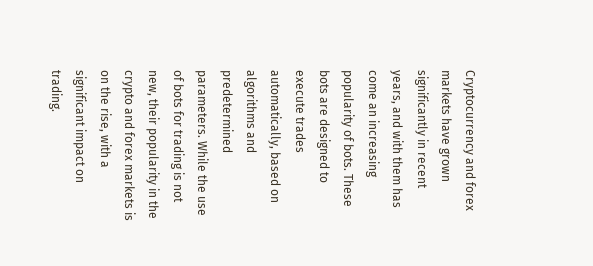Cryptocurrency and forex markets have grown significantly in recent years, and with them has come an increasing popularity of bots. These bots are designed to execute trades automatically, based on algorithms and predetermined parameters. While the use of bots for trading is not new, their popularity in the crypto and forex markets is on the rise, with a significant impact on trading.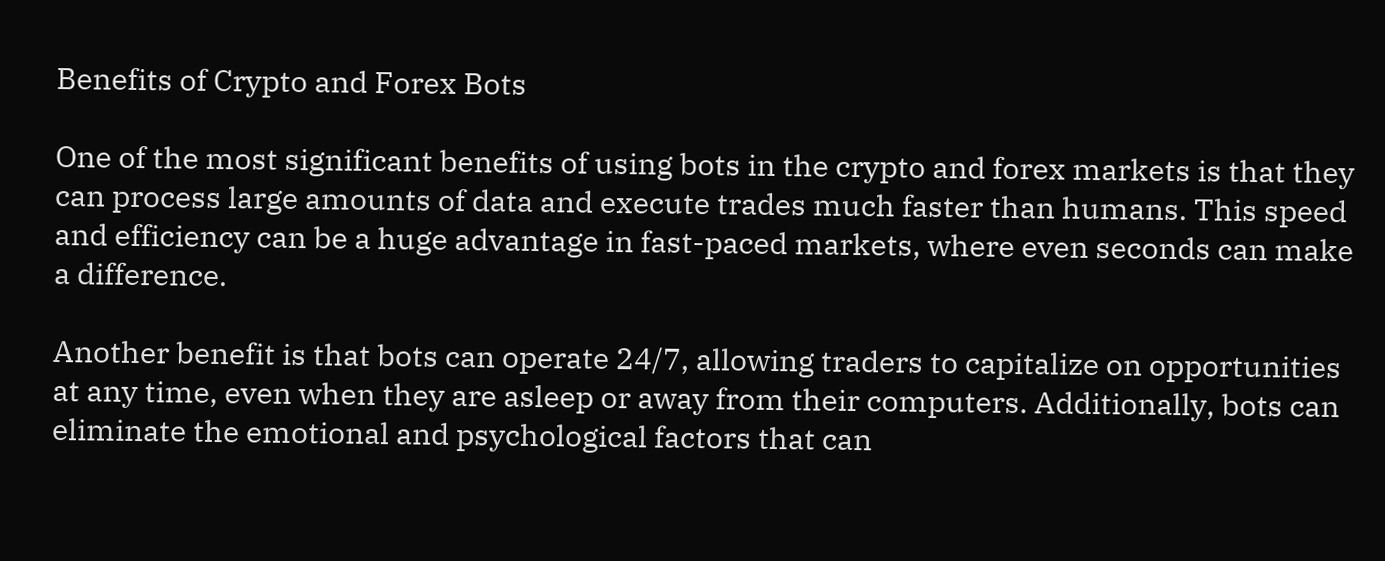Benefits of Crypto and Forex Bots

One of the most significant benefits of using bots in the crypto and forex markets is that they can process large amounts of data and execute trades much faster than humans. This speed and efficiency can be a huge advantage in fast-paced markets, where even seconds can make a difference.

Another benefit is that bots can operate 24/7, allowing traders to capitalize on opportunities at any time, even when they are asleep or away from their computers. Additionally, bots can eliminate the emotional and psychological factors that can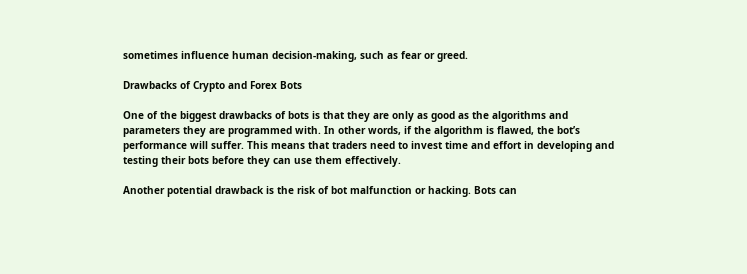sometimes influence human decision-making, such as fear or greed.

Drawbacks of Crypto and Forex Bots

One of the biggest drawbacks of bots is that they are only as good as the algorithms and parameters they are programmed with. In other words, if the algorithm is flawed, the bot’s performance will suffer. This means that traders need to invest time and effort in developing and testing their bots before they can use them effectively.

Another potential drawback is the risk of bot malfunction or hacking. Bots can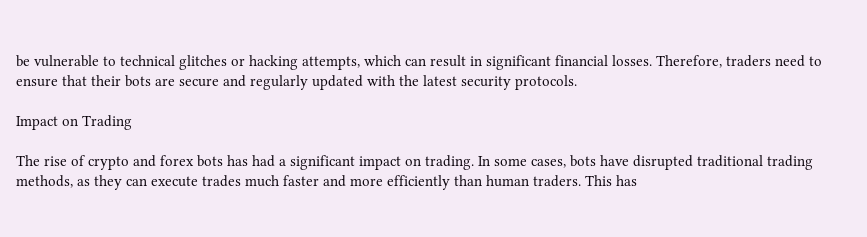be vulnerable to technical glitches or hacking attempts, which can result in significant financial losses. Therefore, traders need to ensure that their bots are secure and regularly updated with the latest security protocols.

Impact on Trading

The rise of crypto and forex bots has had a significant impact on trading. In some cases, bots have disrupted traditional trading methods, as they can execute trades much faster and more efficiently than human traders. This has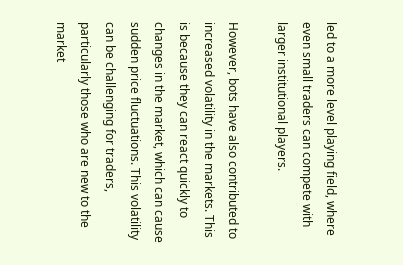led to a more level playing field, where even small traders can compete with larger institutional players.

However, bots have also contributed to increased volatility in the markets. This is because they can react quickly to changes in the market, which can cause sudden price fluctuations. This volatility can be challenging for traders, particularly those who are new to the market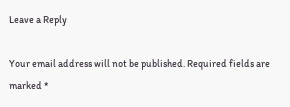Leave a Reply

Your email address will not be published. Required fields are marked *